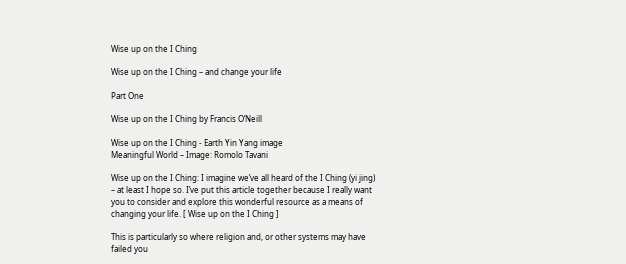Wise up on the I Ching

Wise up on the I Ching – and change your life

Part One

Wise up on the I Ching by Francis O’Neill

Wise up on the I Ching - Earth Yin Yang image
Meaningful World – Image: Romolo Tavani

Wise up on the I Ching: I imagine we’ve all heard of the I Ching (yi jing) – at least I hope so. I’ve put this article together because I really want you to consider and explore this wonderful resource as a means of changing your life. [ Wise up on the I Ching ]

This is particularly so where religion and, or other systems may have failed you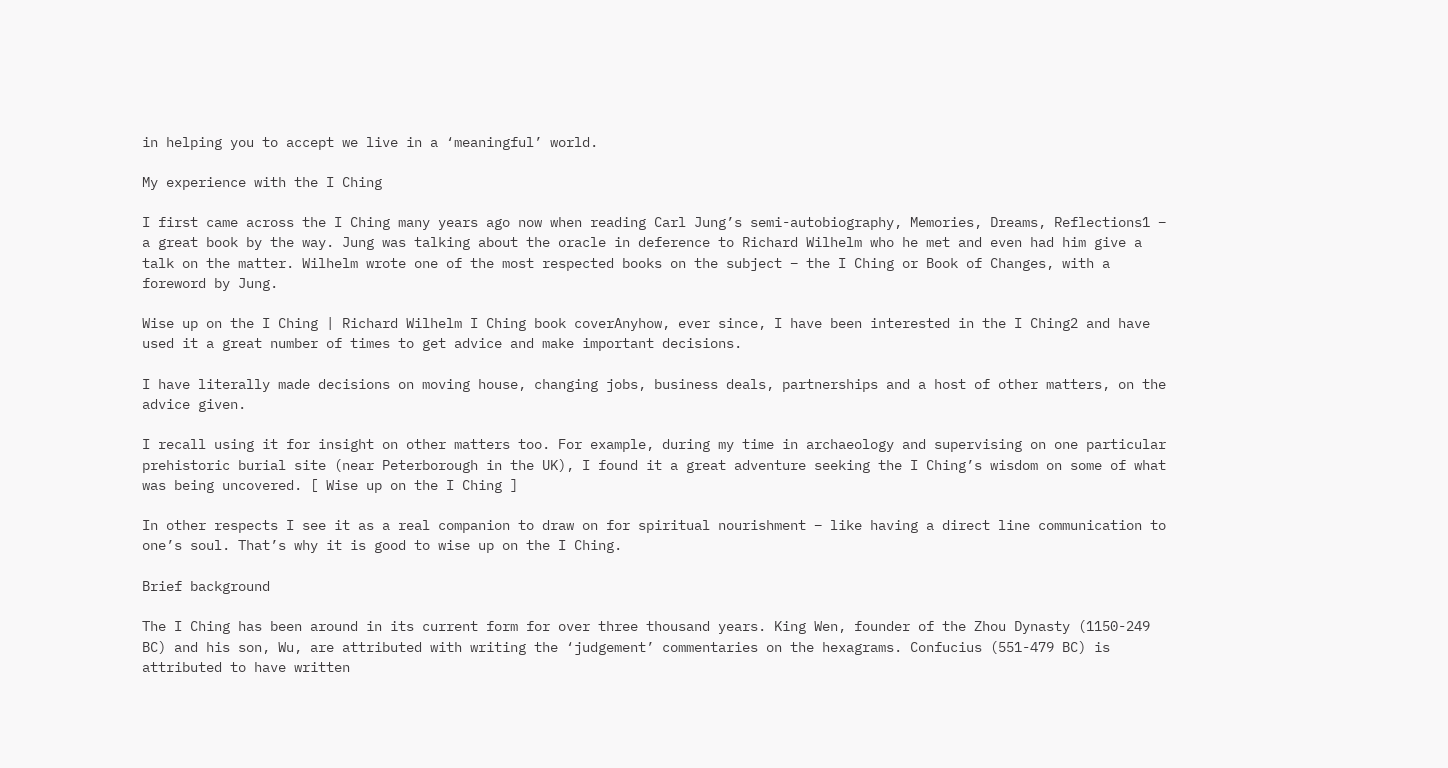in helping you to accept we live in a ‘meaningful’ world.

My experience with the I Ching

I first came across the I Ching many years ago now when reading Carl Jung’s semi-autobiography, Memories, Dreams, Reflections1 – a great book by the way. Jung was talking about the oracle in deference to Richard Wilhelm who he met and even had him give a talk on the matter. Wilhelm wrote one of the most respected books on the subject – the I Ching or Book of Changes, with a foreword by Jung.

Wise up on the I Ching | Richard Wilhelm I Ching book coverAnyhow, ever since, I have been interested in the I Ching2 and have used it a great number of times to get advice and make important decisions.

I have literally made decisions on moving house, changing jobs, business deals, partnerships and a host of other matters, on the advice given.

I recall using it for insight on other matters too. For example, during my time in archaeology and supervising on one particular prehistoric burial site (near Peterborough in the UK), I found it a great adventure seeking the I Ching’s wisdom on some of what was being uncovered. [ Wise up on the I Ching ]

In other respects I see it as a real companion to draw on for spiritual nourishment – like having a direct line communication to one’s soul. That’s why it is good to wise up on the I Ching.

Brief background

The I Ching has been around in its current form for over three thousand years. King Wen, founder of the Zhou Dynasty (1150-249 BC) and his son, Wu, are attributed with writing the ‘judgement’ commentaries on the hexagrams. Confucius (551-479 BC) is attributed to have written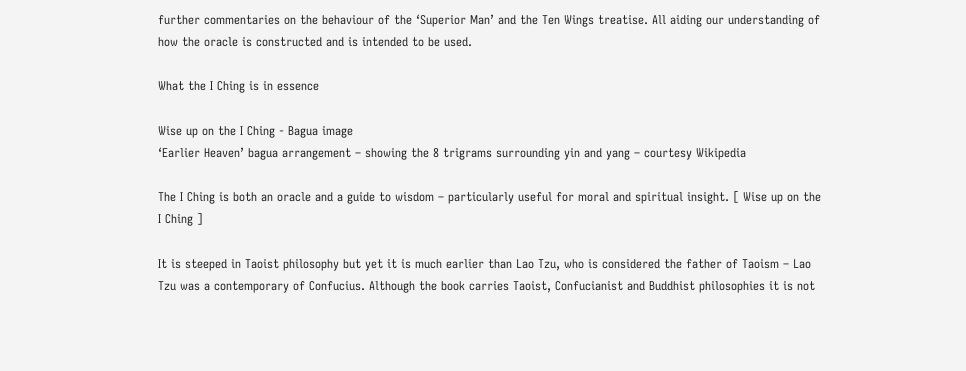further commentaries on the behaviour of the ‘Superior Man’ and the Ten Wings treatise. All aiding our understanding of how the oracle is constructed and is intended to be used.

What the I Ching is in essence

Wise up on the I Ching - Bagua image
‘Earlier Heaven’ bagua arrangement – showing the 8 trigrams surrounding yin and yang – courtesy Wikipedia

The I Ching is both an oracle and a guide to wisdom – particularly useful for moral and spiritual insight. [ Wise up on the I Ching ]

It is steeped in Taoist philosophy but yet it is much earlier than Lao Tzu, who is considered the father of Taoism – Lao Tzu was a contemporary of Confucius. Although the book carries Taoist, Confucianist and Buddhist philosophies it is not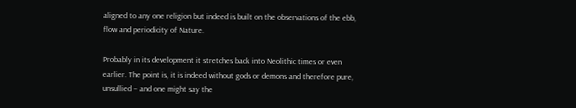aligned to any one religion but indeed is built on the observations of the ebb, flow and periodicity of Nature.

Probably in its development it stretches back into Neolithic times or even earlier. The point is, it is indeed without gods or demons and therefore pure, unsullied – and one might say the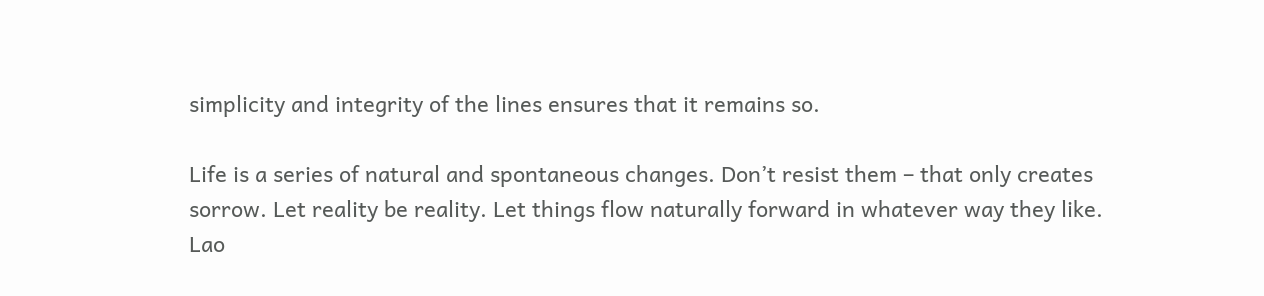simplicity and integrity of the lines ensures that it remains so.

Life is a series of natural and spontaneous changes. Don’t resist them – that only creates sorrow. Let reality be reality. Let things flow naturally forward in whatever way they like. Lao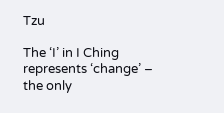Tzu

The ‘I’ in I Ching represents ‘change’ – the only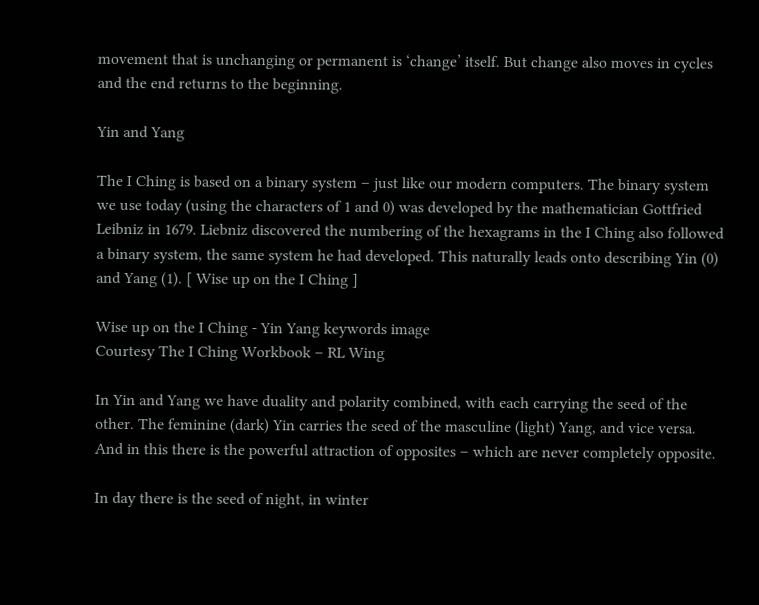movement that is unchanging or permanent is ‘change’ itself. But change also moves in cycles and the end returns to the beginning.

Yin and Yang

The I Ching is based on a binary system – just like our modern computers. The binary system we use today (using the characters of 1 and 0) was developed by the mathematician Gottfried Leibniz in 1679. Liebniz discovered the numbering of the hexagrams in the I Ching also followed a binary system, the same system he had developed. This naturally leads onto describing Yin (0) and Yang (1). [ Wise up on the I Ching ]

Wise up on the I Ching - Yin Yang keywords image
Courtesy The I Ching Workbook – RL Wing

In Yin and Yang we have duality and polarity combined, with each carrying the seed of the other. The feminine (dark) Yin carries the seed of the masculine (light) Yang, and vice versa. And in this there is the powerful attraction of opposites – which are never completely opposite.

In day there is the seed of night, in winter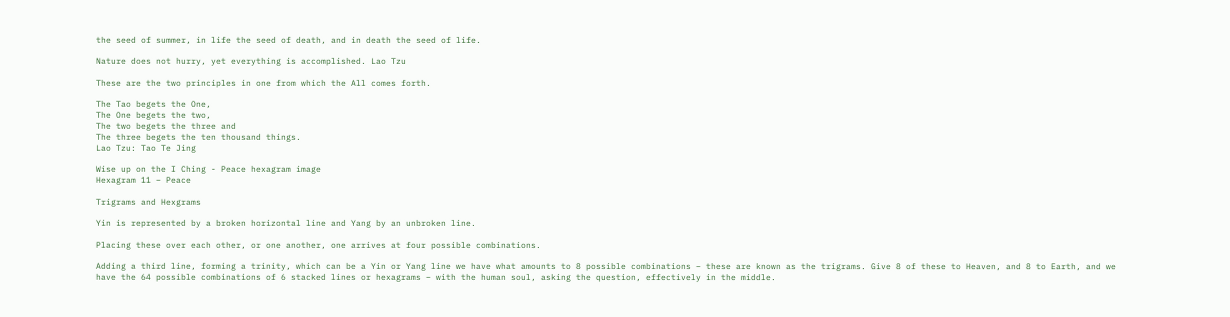the seed of summer, in life the seed of death, and in death the seed of life.

Nature does not hurry, yet everything is accomplished. Lao Tzu

These are the two principles in one from which the All comes forth.

The Tao begets the One,
The One begets the two,
The two begets the three and
The three begets the ten thousand things.
Lao Tzu: Tao Te Jing

Wise up on the I Ching - Peace hexagram image
Hexagram 11 – Peace

Trigrams and Hexgrams

Yin is represented by a broken horizontal line and Yang by an unbroken line.

Placing these over each other, or one another, one arrives at four possible combinations.

Adding a third line, forming a trinity, which can be a Yin or Yang line we have what amounts to 8 possible combinations – these are known as the trigrams. Give 8 of these to Heaven, and 8 to Earth, and we have the 64 possible combinations of 6 stacked lines or hexagrams – with the human soul, asking the question, effectively in the middle.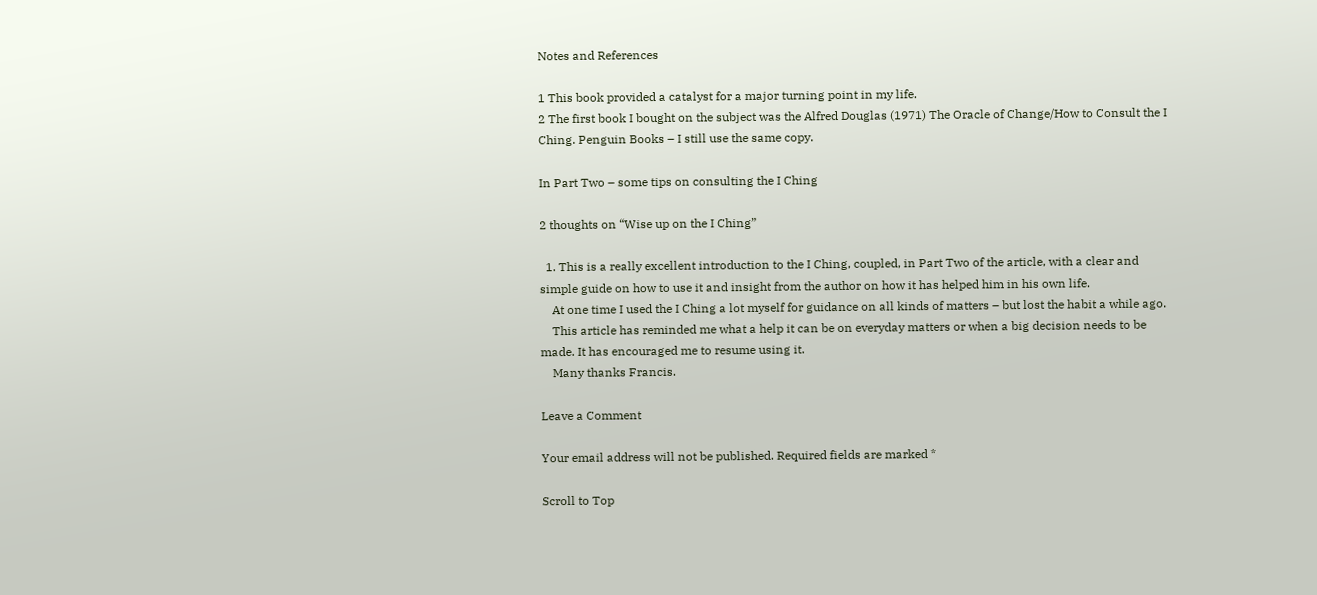Notes and References

1 This book provided a catalyst for a major turning point in my life.
2 The first book I bought on the subject was the Alfred Douglas (1971) The Oracle of Change/How to Consult the I Ching. Penguin Books – I still use the same copy.

In Part Two – some tips on consulting the I Ching

2 thoughts on “Wise up on the I Ching”

  1. This is a really excellent introduction to the I Ching, coupled, in Part Two of the article, with a clear and simple guide on how to use it and insight from the author on how it has helped him in his own life.
    At one time I used the I Ching a lot myself for guidance on all kinds of matters – but lost the habit a while ago.
    This article has reminded me what a help it can be on everyday matters or when a big decision needs to be made. It has encouraged me to resume using it.
    Many thanks Francis.

Leave a Comment

Your email address will not be published. Required fields are marked *

Scroll to Top